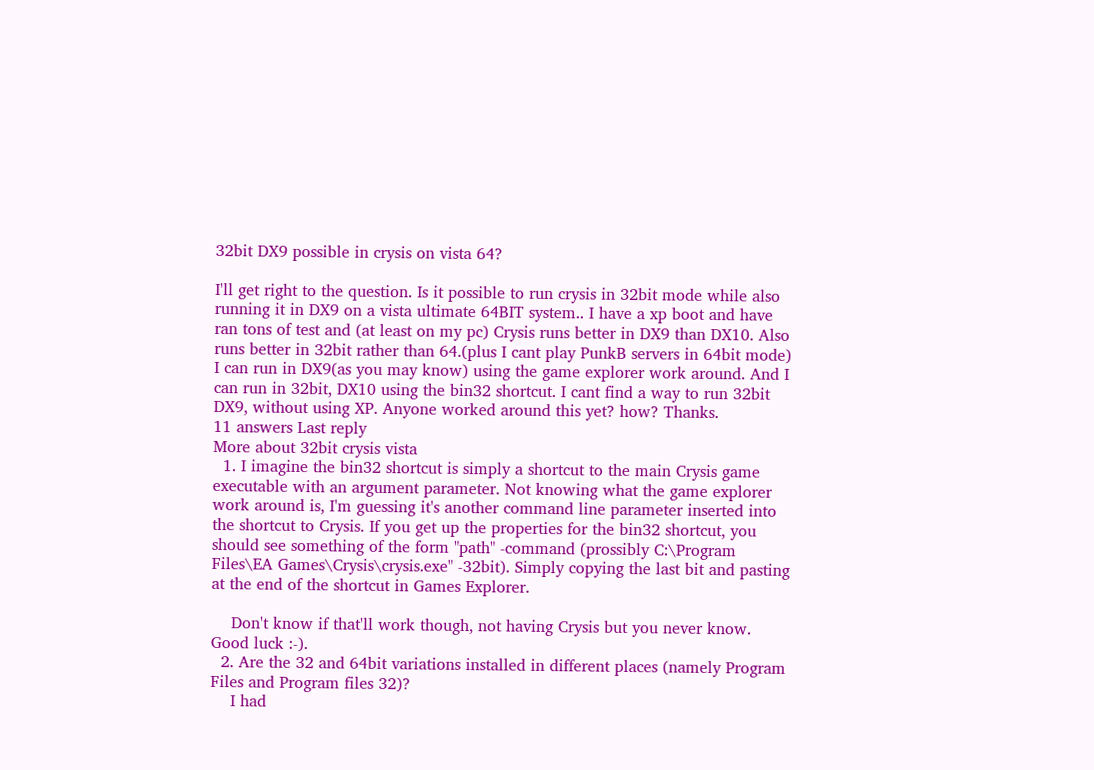32bit DX9 possible in crysis on vista 64?

I'll get right to the question. Is it possible to run crysis in 32bit mode while also running it in DX9 on a vista ultimate 64BIT system.. I have a xp boot and have ran tons of test and (at least on my pc) Crysis runs better in DX9 than DX10. Also runs better in 32bit rather than 64.(plus I cant play PunkB servers in 64bit mode) I can run in DX9(as you may know) using the game explorer work around. And I can run in 32bit, DX10 using the bin32 shortcut. I cant find a way to run 32bit DX9, without using XP. Anyone worked around this yet? how? Thanks.
11 answers Last reply
More about 32bit crysis vista
  1. I imagine the bin32 shortcut is simply a shortcut to the main Crysis game executable with an argument parameter. Not knowing what the game explorer work around is, I'm guessing it's another command line parameter inserted into the shortcut to Crysis. If you get up the properties for the bin32 shortcut, you should see something of the form "path" -command (prossibly C:\Program Files\EA Games\Crysis\crysis.exe" -32bit). Simply copying the last bit and pasting at the end of the shortcut in Games Explorer.

    Don't know if that'll work though, not having Crysis but you never know. Good luck :-).
  2. Are the 32 and 64bit variations installed in different places (namely Program Files and Program files 32)?
    I had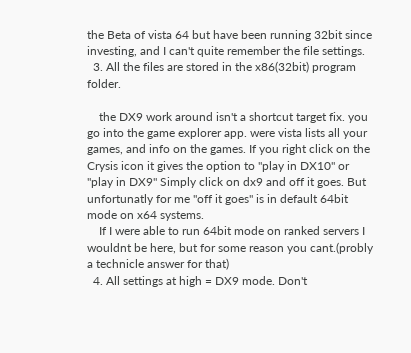the Beta of vista 64 but have been running 32bit since investing, and I can't quite remember the file settings.
  3. All the files are stored in the x86(32bit) program folder.

    the DX9 work around isn't a shortcut target fix. you go into the game explorer app. were vista lists all your games, and info on the games. If you right click on the Crysis icon it gives the option to "play in DX10" or "play in DX9" Simply click on dx9 and off it goes. But unfortunatly for me "off it goes" is in default 64bit mode on x64 systems.
    If I were able to run 64bit mode on ranked servers I wouldnt be here, but for some reason you cant.(probly a technicle answer for that)
  4. All settings at high = DX9 mode. Don't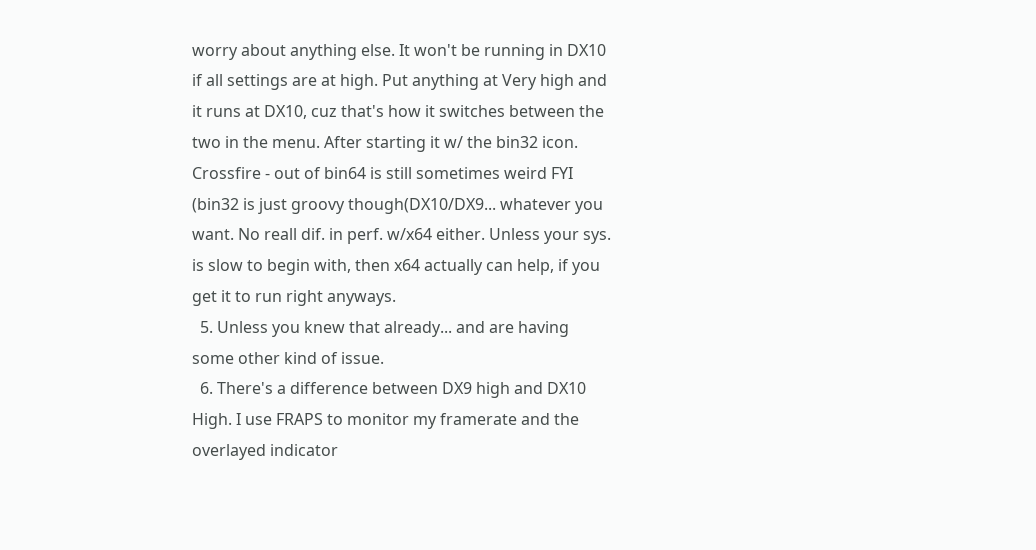worry about anything else. It won't be running in DX10 if all settings are at high. Put anything at Very high and it runs at DX10, cuz that's how it switches between the two in the menu. After starting it w/ the bin32 icon. Crossfire - out of bin64 is still sometimes weird FYI (bin32 is just groovy though(DX10/DX9... whatever you want. No reall dif. in perf. w/x64 either. Unless your sys. is slow to begin with, then x64 actually can help, if you get it to run right anyways.
  5. Unless you knew that already... and are having some other kind of issue.
  6. There's a difference between DX9 high and DX10 High. I use FRAPS to monitor my framerate and the overlayed indicator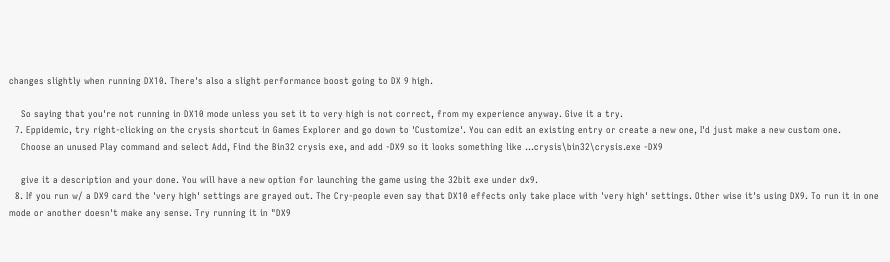changes slightly when running DX10. There's also a slight performance boost going to DX 9 high.

    So saying that you're not running in DX10 mode unless you set it to very high is not correct, from my experience anyway. Give it a try.
  7. Eppidemic, try right-clicking on the crysis shortcut in Games Explorer and go down to 'Customize'. You can edit an existing entry or create a new one, I'd just make a new custom one.
    Choose an unused Play command and select Add, Find the Bin32 crysis exe, and add -DX9 so it looks something like ...crysis\bin32\crysis.exe -DX9

    give it a description and your done. You will have a new option for launching the game using the 32bit exe under dx9.
  8. If you run w/ a DX9 card the 'very high' settings are grayed out. The Cry-people even say that DX10 effects only take place with 'very high' settings. Other wise it's using DX9. To run it in one mode or another doesn't make any sense. Try running it in "DX9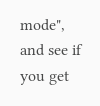mode", and see if you get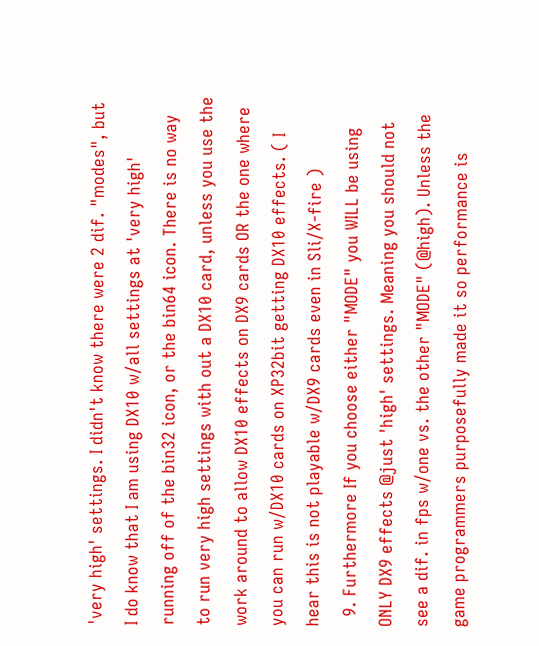'very high' settings. I didn't know there were 2 dif. "modes", but I do know that I am using DX10 w/all settings at 'very high' running off of the bin32 icon, or the bin64 icon. There is no way to run very high settings with out a DX10 card, unless you use the work around to allow DX10 effects on DX9 cards OR the one where you can run w/DX10 cards on XP32bit getting DX10 effects. ( I hear this is not playable w/DX9 cards even in Sli/X-fire )
  9. Furthermore If you choose either "MODE" you WILL be using ONLY DX9 effects @just 'high' settings. Meaning you should not see a dif. in fps w/one vs. the other "MODE" (@high). Unless the game programmers purposefully made it so performance is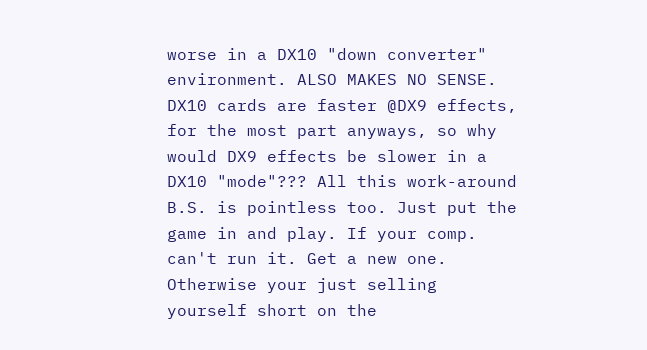worse in a DX10 "down converter" environment. ALSO MAKES NO SENSE. DX10 cards are faster @DX9 effects, for the most part anyways, so why would DX9 effects be slower in a DX10 "mode"??? All this work-around B.S. is pointless too. Just put the game in and play. If your comp. can't run it. Get a new one. Otherwise your just selling yourself short on the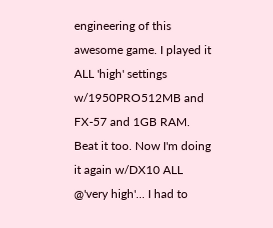engineering of this awesome game. I played it ALL 'high' settings w/1950PRO512MB and FX-57 and 1GB RAM. Beat it too. Now I'm doing it again w/DX10 ALL @'very high'... I had to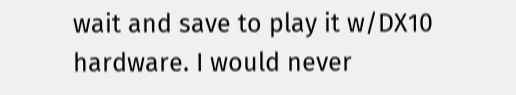wait and save to play it w/DX10 hardware. I would never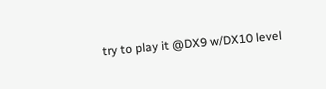try to play it @DX9 w/DX10 level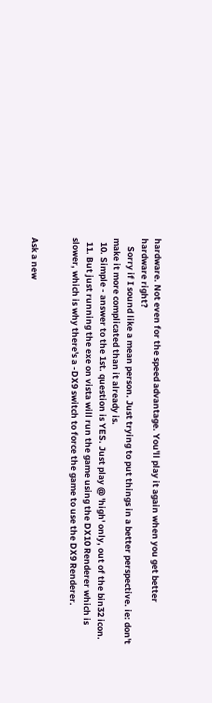hardware. Not even for the speed advantage. You'll play it again when you get better hardware right?
    Sorry if I sound like a mean person. Just trying to put things in a better perspective. ie: don't make it more complicated than it already is.
  10. Simple - answer to the 1st. question is YES. Just play @ 'high' only, out of the bin32 icon.
  11. But just running the exe on vista will run the game using the DX10 Renderer which is slower, which is why there's a -DX9 switch to force the game to use the DX9 Renderer.


Ask a new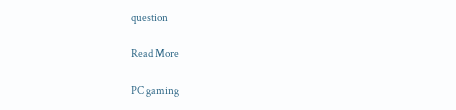question

Read More

PC gaming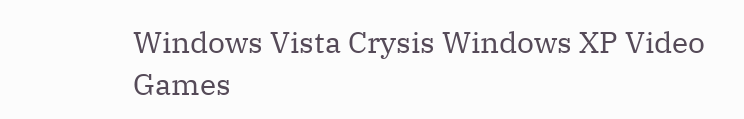Windows Vista Crysis Windows XP Video Games